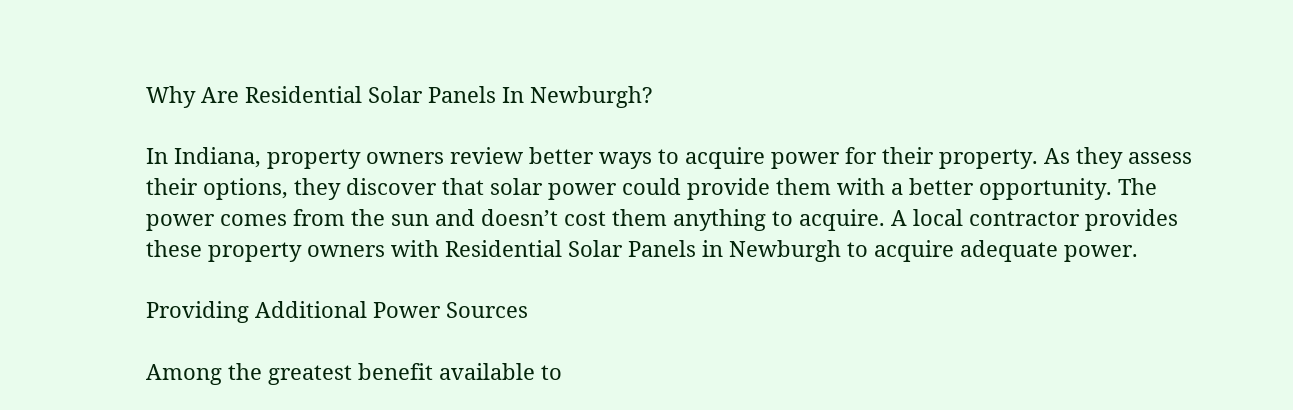Why Are Residential Solar Panels In Newburgh?

In Indiana, property owners review better ways to acquire power for their property. As they assess their options, they discover that solar power could provide them with a better opportunity. The power comes from the sun and doesn’t cost them anything to acquire. A local contractor provides these property owners with Residential Solar Panels in Newburgh to acquire adequate power.

Providing Additional Power Sources

Among the greatest benefit available to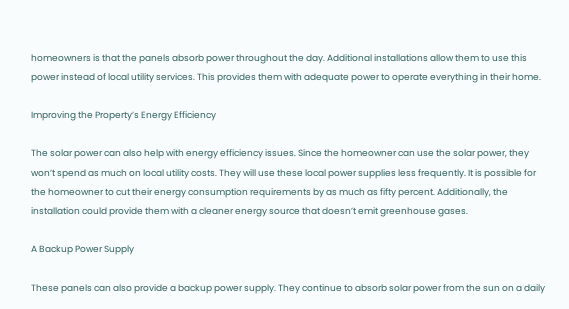homeowners is that the panels absorb power throughout the day. Additional installations allow them to use this power instead of local utility services. This provides them with adequate power to operate everything in their home.

Improving the Property’s Energy Efficiency

The solar power can also help with energy efficiency issues. Since the homeowner can use the solar power, they won’t spend as much on local utility costs. They will use these local power supplies less frequently. It is possible for the homeowner to cut their energy consumption requirements by as much as fifty percent. Additionally, the installation could provide them with a cleaner energy source that doesn’t emit greenhouse gases.

A Backup Power Supply

These panels can also provide a backup power supply. They continue to absorb solar power from the sun on a daily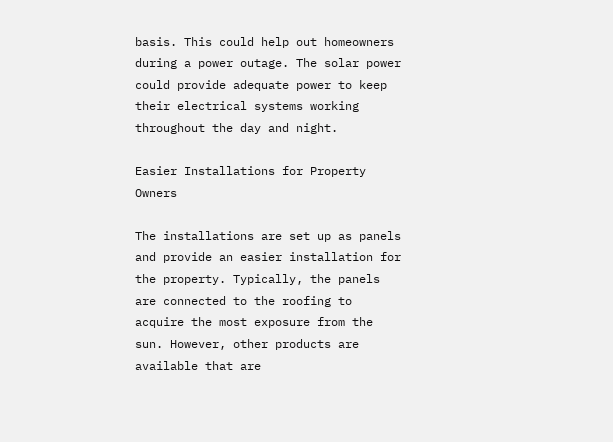basis. This could help out homeowners during a power outage. The solar power could provide adequate power to keep their electrical systems working throughout the day and night.

Easier Installations for Property Owners

The installations are set up as panels and provide an easier installation for the property. Typically, the panels are connected to the roofing to acquire the most exposure from the sun. However, other products are available that are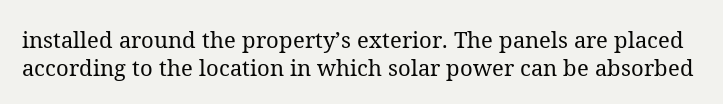installed around the property’s exterior. The panels are placed according to the location in which solar power can be absorbed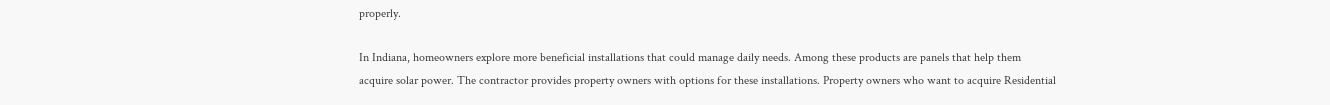properly.

In Indiana, homeowners explore more beneficial installations that could manage daily needs. Among these products are panels that help them acquire solar power. The contractor provides property owners with options for these installations. Property owners who want to acquire Residential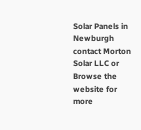Solar Panels in Newburgh contact Morton Solar LLC or Browse the website for more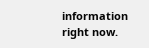information right now.